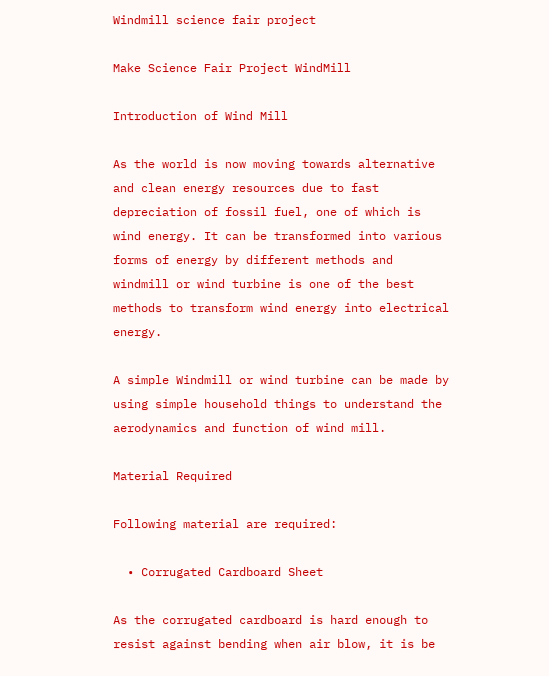Windmill science fair project

Make Science Fair Project WindMill

Introduction of Wind Mill

As the world is now moving towards alternative and clean energy resources due to fast depreciation of fossil fuel, one of which is wind energy. It can be transformed into various forms of energy by different methods and windmill or wind turbine is one of the best methods to transform wind energy into electrical energy.

A simple Windmill or wind turbine can be made by using simple household things to understand the aerodynamics and function of wind mill.

Material Required

Following material are required:

  • Corrugated Cardboard Sheet

As the corrugated cardboard is hard enough to resist against bending when air blow, it is be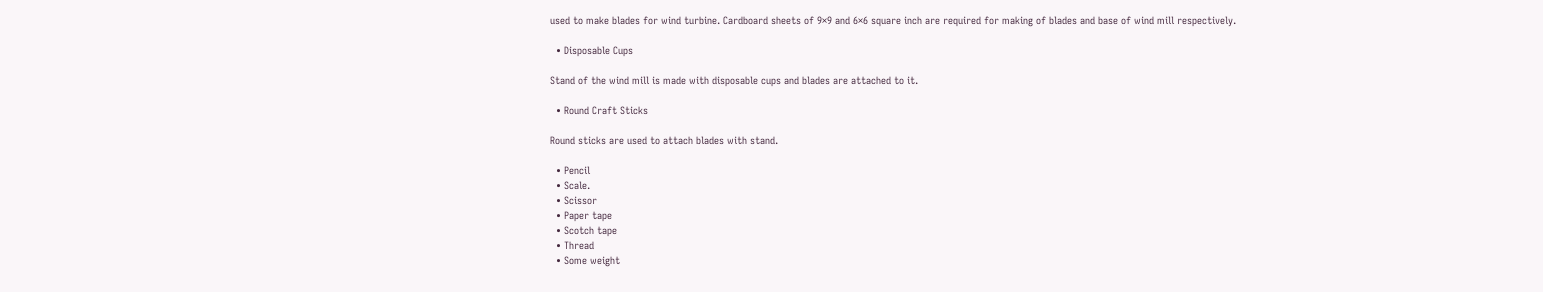used to make blades for wind turbine. Cardboard sheets of 9×9 and 6×6 square inch are required for making of blades and base of wind mill respectively.

  • Disposable Cups

Stand of the wind mill is made with disposable cups and blades are attached to it.

  • Round Craft Sticks

Round sticks are used to attach blades with stand.

  • Pencil
  • Scale.
  • Scissor
  • Paper tape
  • Scotch tape
  • Thread
  • Some weight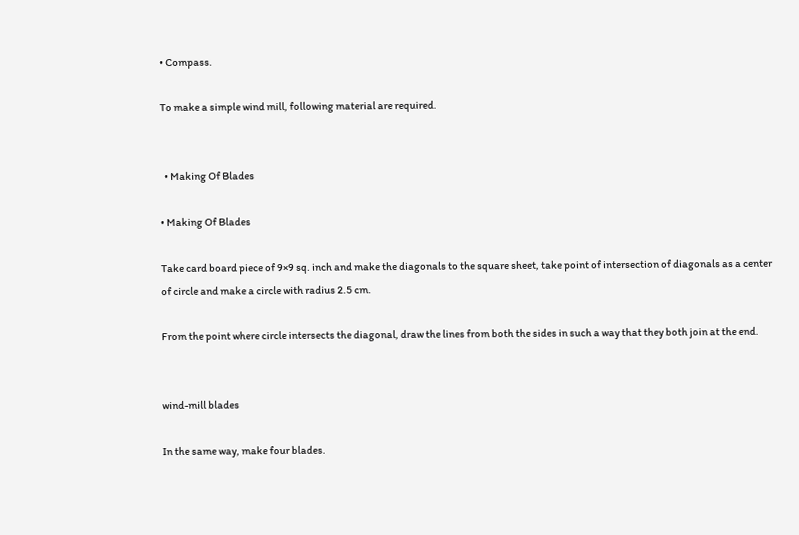• Compass.

To make a simple wind mill, following material are required.


  • Making Of Blades

• Making Of Blades

Take card board piece of 9×9 sq. inch and make the diagonals to the square sheet, take point of intersection of diagonals as a center of circle and make a circle with radius 2.5 cm.

From the point where circle intersects the diagonal, draw the lines from both the sides in such a way that they both join at the end.


wind-mill blades

In the same way, make four blades.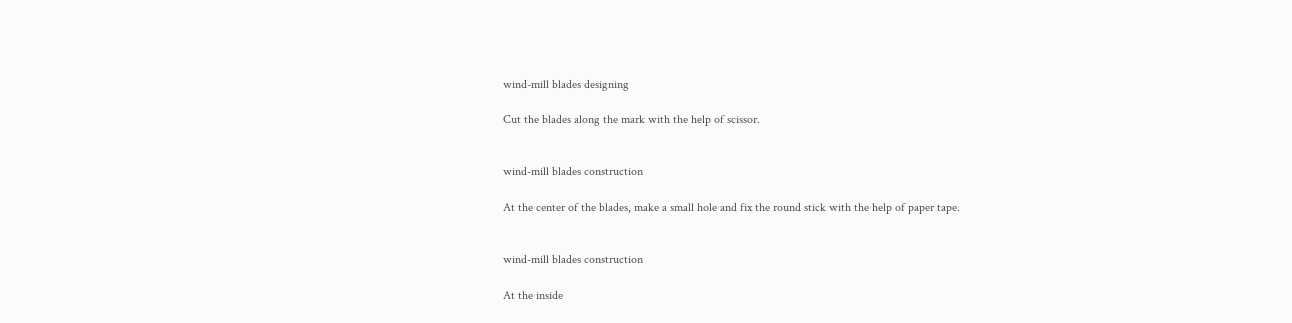wind-mill blades designing

Cut the blades along the mark with the help of scissor.


wind-mill blades construction

At the center of the blades, make a small hole and fix the round stick with the help of paper tape.


wind-mill blades construction

At the inside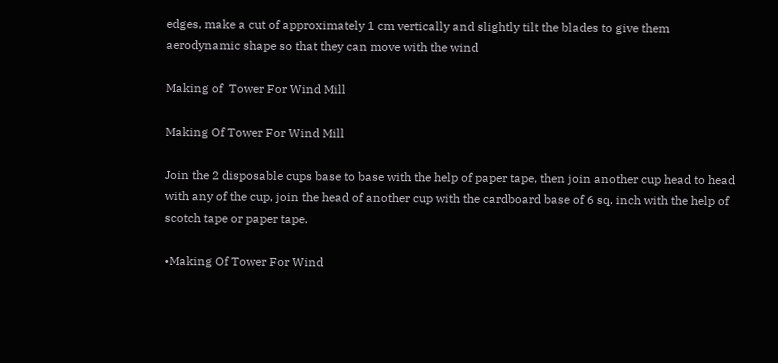edges, make a cut of approximately 1 cm vertically and slightly tilt the blades to give them aerodynamic shape so that they can move with the wind

Making of  Tower For Wind Mill

Making Of Tower For Wind Mill

Join the 2 disposable cups base to base with the help of paper tape, then join another cup head to head with any of the cup, join the head of another cup with the cardboard base of 6 sq. inch with the help of scotch tape or paper tape.

•Making Of Tower For Wind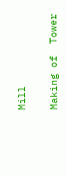Mill

Making of  Tower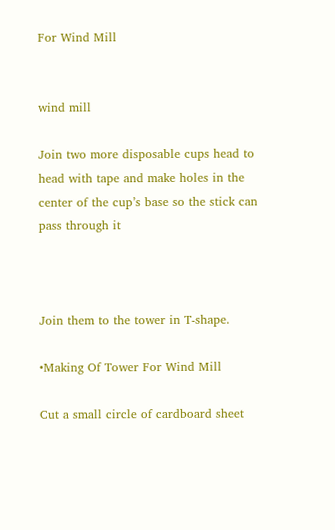For Wind Mill


wind mill

Join two more disposable cups head to head with tape and make holes in the center of the cup’s base so the stick can pass through it



Join them to the tower in T-shape.

•Making Of Tower For Wind Mill

Cut a small circle of cardboard sheet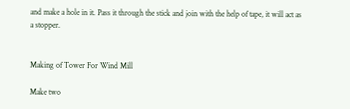and make a hole in it. Pass it through the stick and join with the help of tape, it will act as a stopper.


Making of Tower For Wind Mill

Make two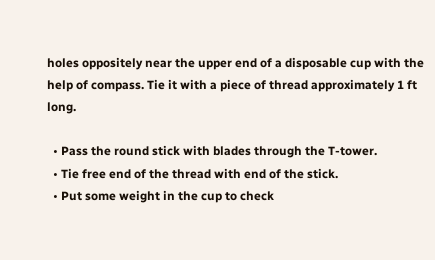holes oppositely near the upper end of a disposable cup with the help of compass. Tie it with a piece of thread approximately 1 ft long.

  • Pass the round stick with blades through the T-tower.
  • Tie free end of the thread with end of the stick.
  • Put some weight in the cup to check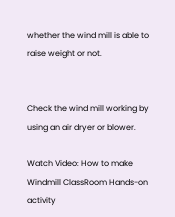whether the wind mill is able to raise weight or not.


Check the wind mill working by using an air dryer or blower.

Watch Video: How to make Windmill ClassRoom Hands-on activity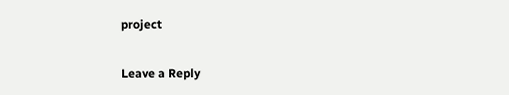project

Leave a Reply